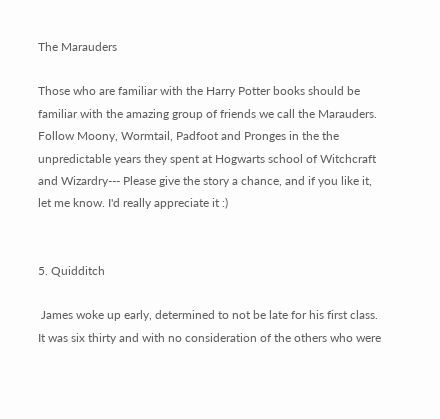The Marauders

Those who are familiar with the Harry Potter books should be familiar with the amazing group of friends we call the Marauders. Follow Moony, Wormtail, Padfoot and Pronges in the the unpredictable years they spent at Hogwarts school of Witchcraft and Wizardry--- Please give the story a chance, and if you like it, let me know. I'd really appreciate it :)


5. Quidditch

 James woke up early, determined to not be late for his first class. It was six thirty and with no consideration of the others who were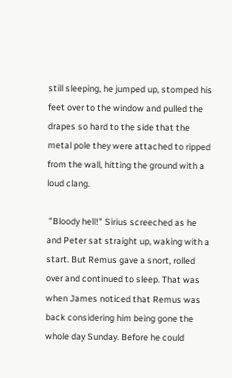still sleeping, he jumped up, stomped his feet over to the window and pulled the drapes so hard to the side that the metal pole they were attached to ripped from the wall, hitting the ground with a loud clang.

 "Bloody hell!" Sirius screeched as he and Peter sat straight up, waking with a start. But Remus gave a snort, rolled over and continued to sleep. That was when James noticed that Remus was back considering him being gone the whole day Sunday. Before he could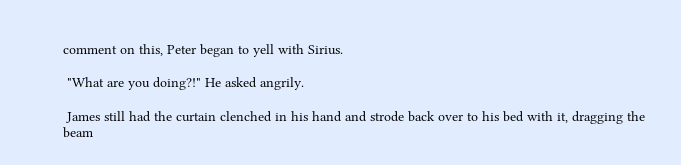comment on this, Peter began to yell with Sirius.

 "What are you doing?!" He asked angrily.

 James still had the curtain clenched in his hand and strode back over to his bed with it, dragging the beam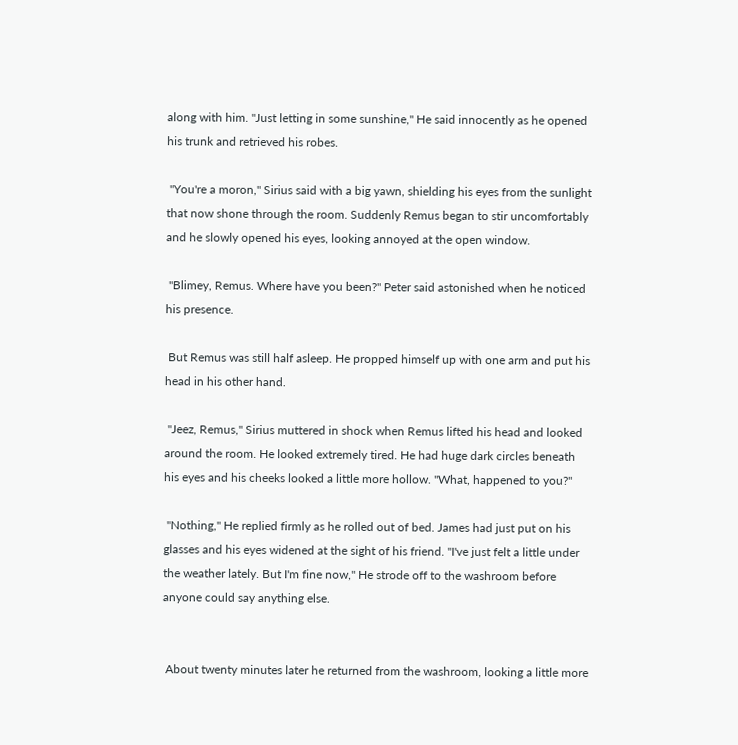along with him. "Just letting in some sunshine," He said innocently as he opened his trunk and retrieved his robes.

 "You're a moron," Sirius said with a big yawn, shielding his eyes from the sunlight that now shone through the room. Suddenly Remus began to stir uncomfortably and he slowly opened his eyes, looking annoyed at the open window.

 "Blimey, Remus. Where have you been?" Peter said astonished when he noticed his presence.

 But Remus was still half asleep. He propped himself up with one arm and put his head in his other hand.

 "Jeez, Remus," Sirius muttered in shock when Remus lifted his head and looked around the room. He looked extremely tired. He had huge dark circles beneath his eyes and his cheeks looked a little more hollow. "What, happened to you?"

 "Nothing," He replied firmly as he rolled out of bed. James had just put on his glasses and his eyes widened at the sight of his friend. "I've just felt a little under the weather lately. But I'm fine now," He strode off to the washroom before anyone could say anything else.


 About twenty minutes later he returned from the washroom, looking a little more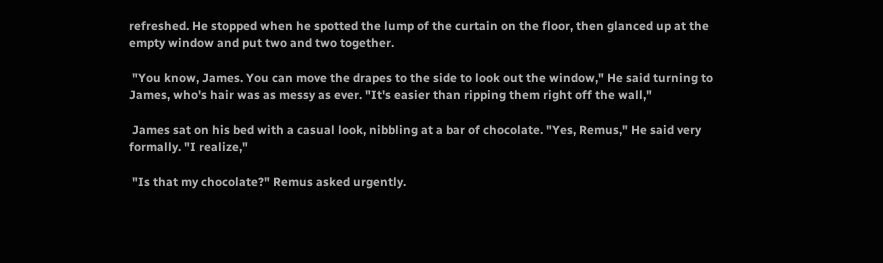refreshed. He stopped when he spotted the lump of the curtain on the floor, then glanced up at the empty window and put two and two together.

 "You know, James. You can move the drapes to the side to look out the window," He said turning to James, who's hair was as messy as ever. "It's easier than ripping them right off the wall,"

 James sat on his bed with a casual look, nibbling at a bar of chocolate. "Yes, Remus," He said very formally. "I realize,"

 "Is that my chocolate?" Remus asked urgently.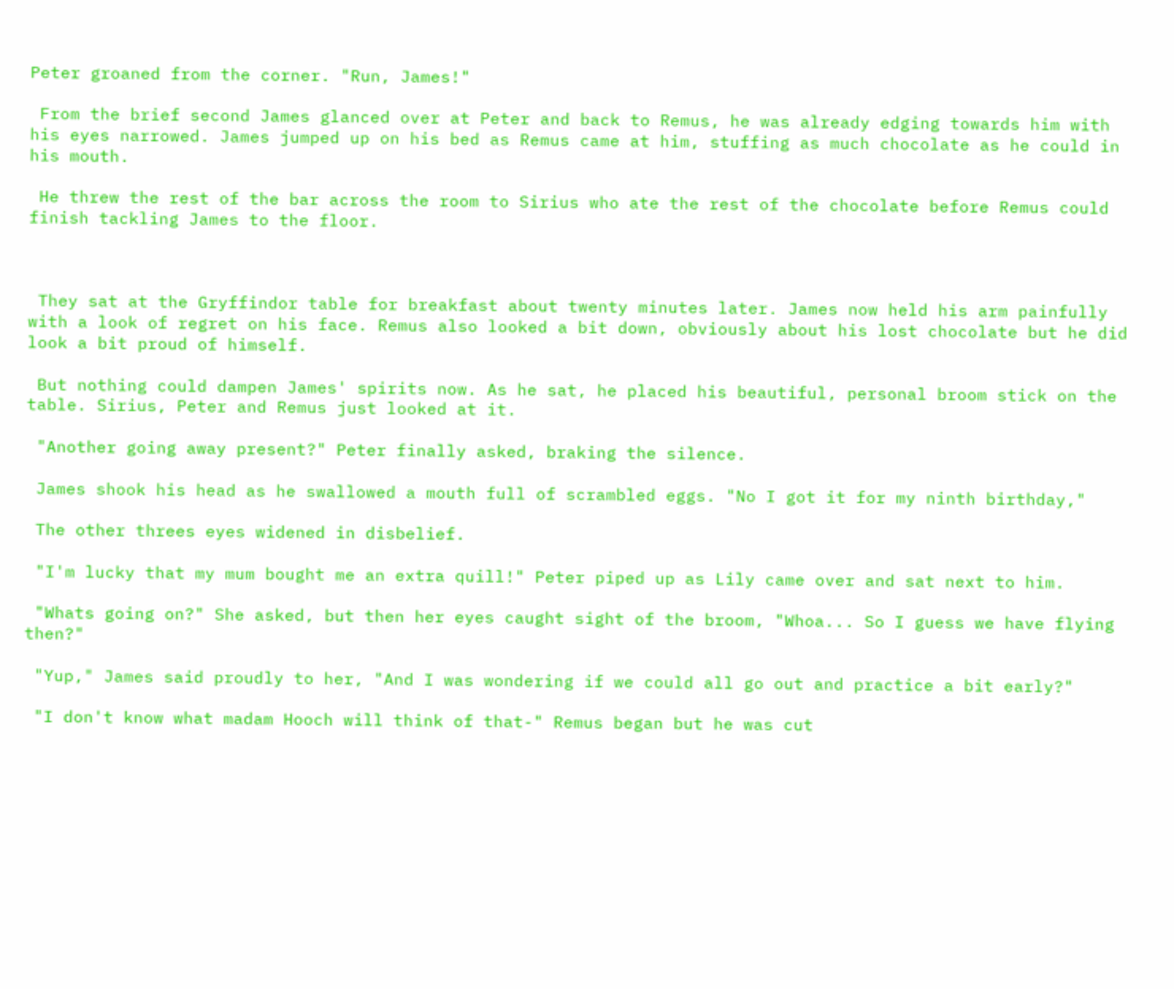Peter groaned from the corner. "Run, James!"

 From the brief second James glanced over at Peter and back to Remus, he was already edging towards him with his eyes narrowed. James jumped up on his bed as Remus came at him, stuffing as much chocolate as he could in his mouth.

 He threw the rest of the bar across the room to Sirius who ate the rest of the chocolate before Remus could finish tackling James to the floor.



 They sat at the Gryffindor table for breakfast about twenty minutes later. James now held his arm painfully with a look of regret on his face. Remus also looked a bit down, obviously about his lost chocolate but he did look a bit proud of himself.

 But nothing could dampen James' spirits now. As he sat, he placed his beautiful, personal broom stick on the table. Sirius, Peter and Remus just looked at it.

 "Another going away present?" Peter finally asked, braking the silence.

 James shook his head as he swallowed a mouth full of scrambled eggs. "No I got it for my ninth birthday,"

 The other threes eyes widened in disbelief.

 "I'm lucky that my mum bought me an extra quill!" Peter piped up as Lily came over and sat next to him.

 "Whats going on?" She asked, but then her eyes caught sight of the broom, "Whoa... So I guess we have flying then?"

 "Yup," James said proudly to her, "And I was wondering if we could all go out and practice a bit early?"

 "I don't know what madam Hooch will think of that-" Remus began but he was cut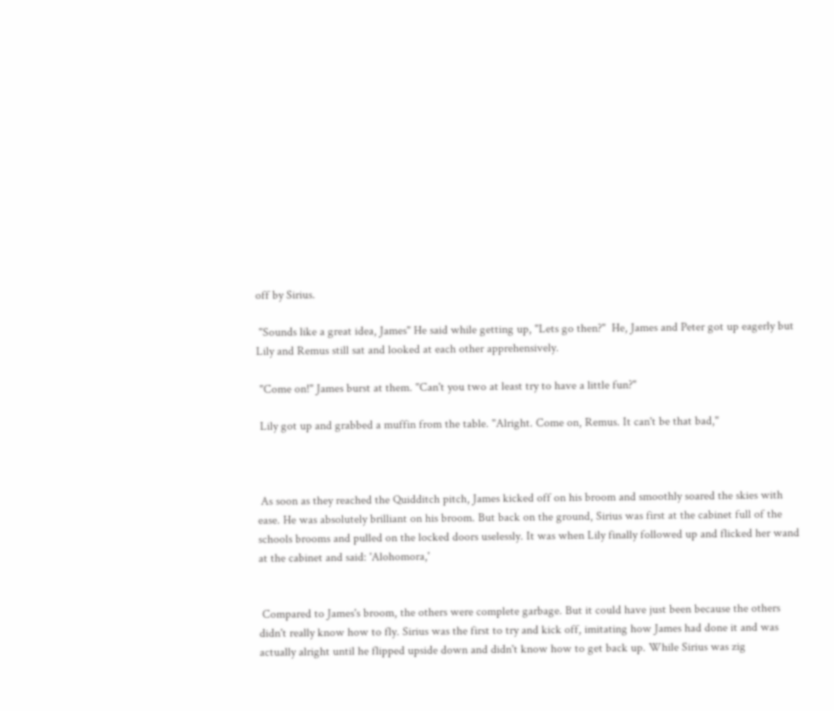off by Sirius.

 "Sounds like a great idea, James" He said while getting up, "Lets go then?"  He, James and Peter got up eagerly but Lily and Remus still sat and looked at each other apprehensively.

 "Come on!" James burst at them. "Can't you two at least try to have a little fun?"

 Lily got up and grabbed a muffin from the table. "Alright. Come on, Remus. It can't be that bad,"



 As soon as they reached the Quidditch pitch, James kicked off on his broom and smoothly soared the skies with ease. He was absolutely brilliant on his broom. But back on the ground, Sirius was first at the cabinet full of the schools brooms and pulled on the locked doors uselessly. It was when Lily finally followed up and flicked her wand at the cabinet and said: 'Alohomora,'


 Compared to James's broom, the others were complete garbage. But it could have just been because the others didn't really know how to fly. Sirius was the first to try and kick off, imitating how James had done it and was actually alright until he flipped upside down and didn't know how to get back up. While Sirius was zig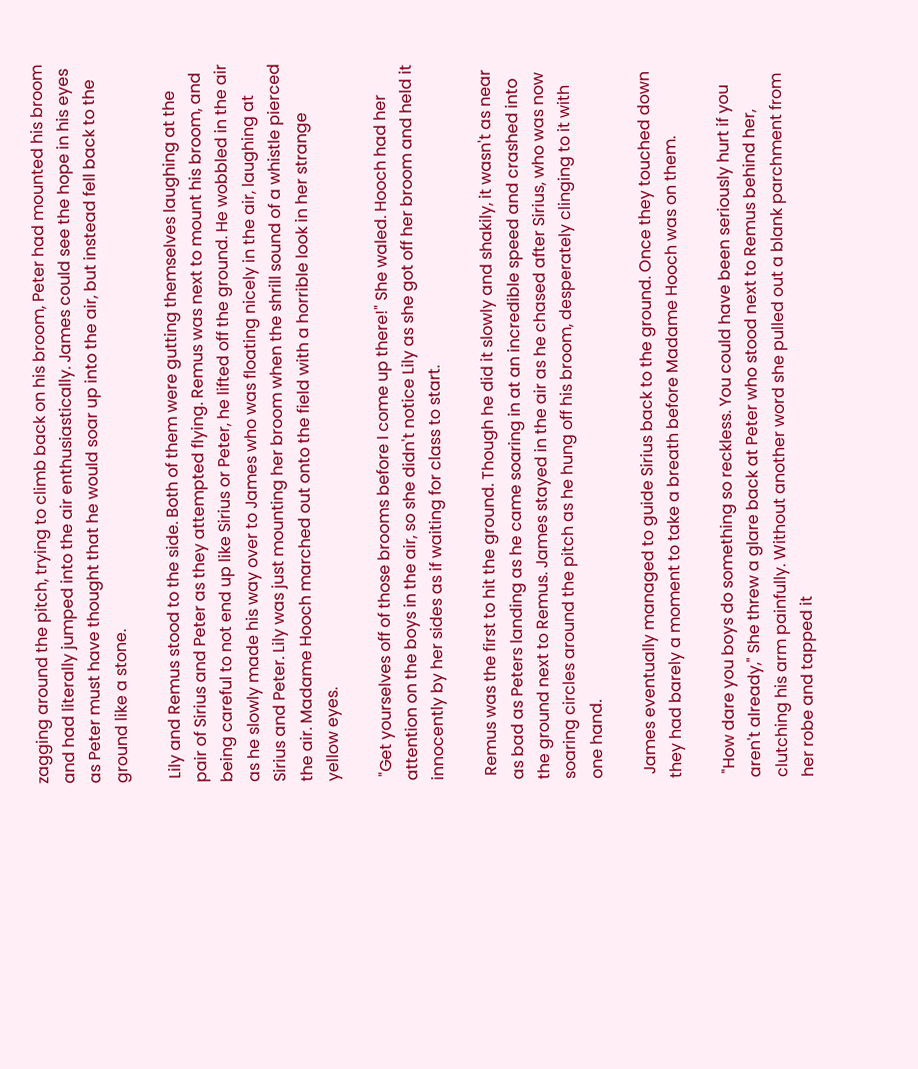zagging around the pitch, trying to climb back on his broom, Peter had mounted his broom and had literally jumped into the air enthusiastically. James could see the hope in his eyes as Peter must have thought that he would soar up into the air, but instead fell back to the ground like a stone.

 Lily and Remus stood to the side. Both of them were gutting themselves laughing at the pair of Sirius and Peter as they attempted flying. Remus was next to mount his broom, and being careful to not end up like Sirius or Peter, he lifted off the ground. He wobbled in the air as he slowly made his way over to James who was floating nicely in the air, laughing at Sirius and Peter. Lily was just mounting her broom when the shrill sound of a whistle pierced the air. Madame Hooch marched out onto the field with a horrible look in her strange yellow eyes.

 "Get yourselves off of those brooms before I come up there!" She waled. Hooch had her attention on the boys in the air, so she didn't notice Lily as she got off her broom and held it innocently by her sides as if waiting for class to start.

 Remus was the first to hit the ground. Though he did it slowly and shakily, it wasn't as near as bad as Peters landing as he came soaring in at an incredible speed and crashed into the ground next to Remus. James stayed in the air as he chased after Sirius, who was now soaring circles around the pitch as he hung off his broom, desperately clinging to it with one hand.

 James eventually managed to guide Sirius back to the ground. Once they touched down they had barely a moment to take a breath before Madame Hooch was on them.

 "How dare you boys do something so reckless. You could have been seriously hurt if you aren't already," She threw a glare back at Peter who stood next to Remus behind her, clutching his arm painfully. Without another word she pulled out a blank parchment from her robe and tapped it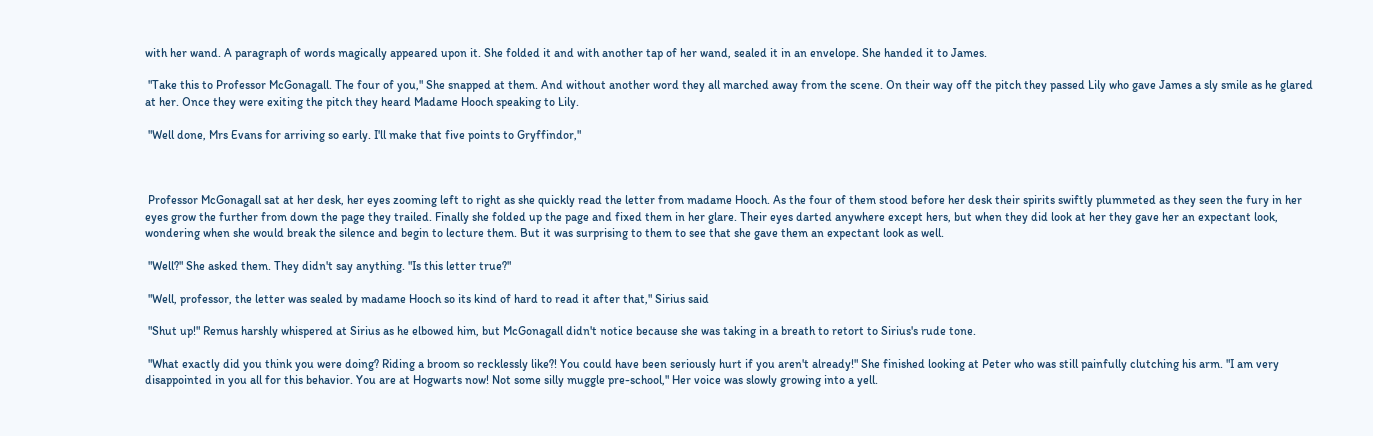with her wand. A paragraph of words magically appeared upon it. She folded it and with another tap of her wand, sealed it in an envelope. She handed it to James.

 "Take this to Professor McGonagall. The four of you," She snapped at them. And without another word they all marched away from the scene. On their way off the pitch they passed Lily who gave James a sly smile as he glared at her. Once they were exiting the pitch they heard Madame Hooch speaking to Lily.

 "Well done, Mrs Evans for arriving so early. I'll make that five points to Gryffindor,"



 Professor McGonagall sat at her desk, her eyes zooming left to right as she quickly read the letter from madame Hooch. As the four of them stood before her desk their spirits swiftly plummeted as they seen the fury in her eyes grow the further from down the page they trailed. Finally she folded up the page and fixed them in her glare. Their eyes darted anywhere except hers, but when they did look at her they gave her an expectant look, wondering when she would break the silence and begin to lecture them. But it was surprising to them to see that she gave them an expectant look as well.

 "Well?" She asked them. They didn't say anything. "Is this letter true?"

 "Well, professor, the letter was sealed by madame Hooch so its kind of hard to read it after that," Sirius said

 "Shut up!" Remus harshly whispered at Sirius as he elbowed him, but McGonagall didn't notice because she was taking in a breath to retort to Sirius's rude tone.

 "What exactly did you think you were doing? Riding a broom so recklessly like?! You could have been seriously hurt if you aren't already!" She finished looking at Peter who was still painfully clutching his arm. "I am very disappointed in you all for this behavior. You are at Hogwarts now! Not some silly muggle pre-school," Her voice was slowly growing into a yell.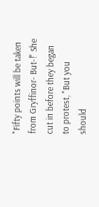"Fifty points will be taken from Gryffinor- But-!" She cut in before they began to protest, "But you should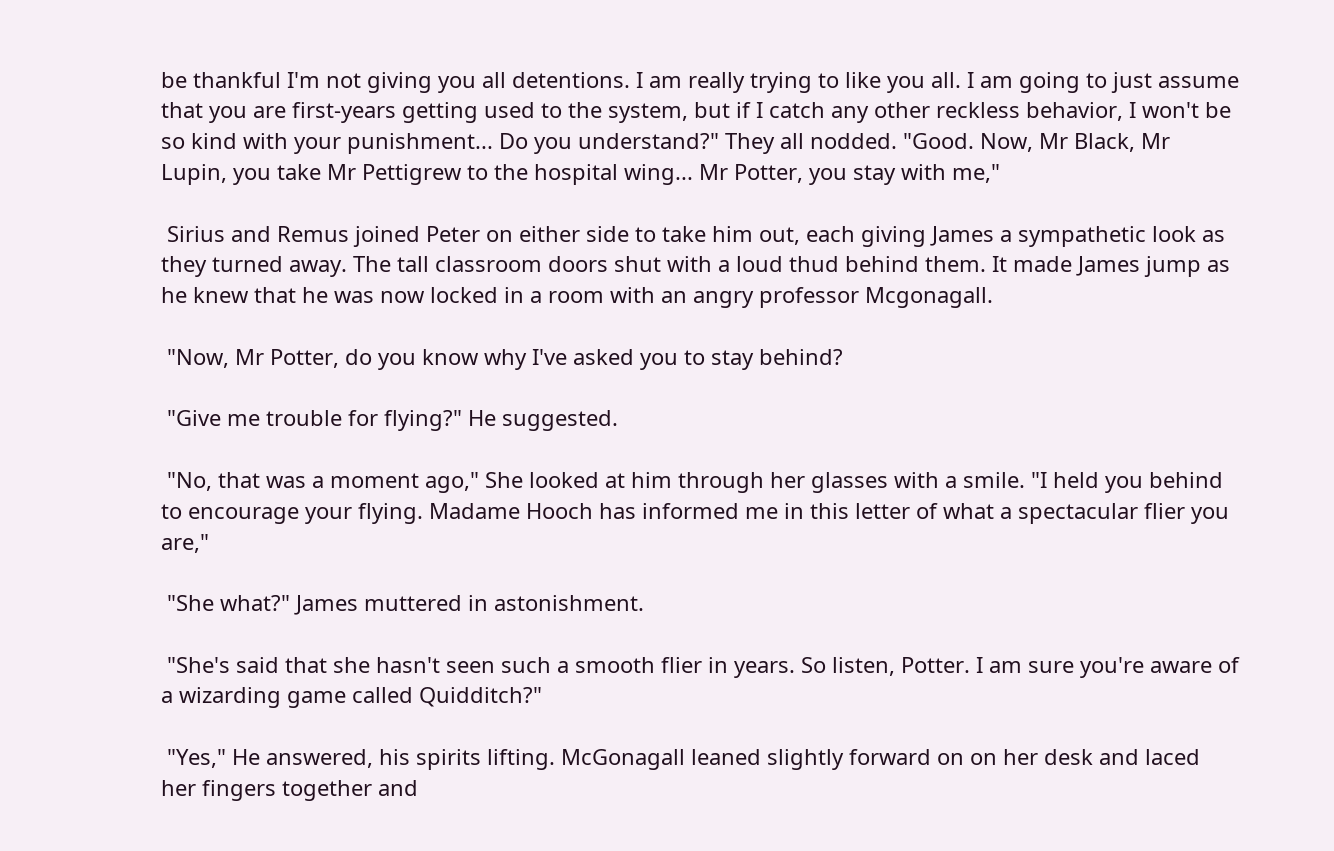be thankful I'm not giving you all detentions. I am really trying to like you all. I am going to just assume that you are first-years getting used to the system, but if I catch any other reckless behavior, I won't be so kind with your punishment... Do you understand?" They all nodded. "Good. Now, Mr Black, Mr Lupin, you take Mr Pettigrew to the hospital wing... Mr Potter, you stay with me,"

 Sirius and Remus joined Peter on either side to take him out, each giving James a sympathetic look as they turned away. The tall classroom doors shut with a loud thud behind them. It made James jump as he knew that he was now locked in a room with an angry professor Mcgonagall.

 "Now, Mr Potter, do you know why I've asked you to stay behind?

 "Give me trouble for flying?" He suggested.

 "No, that was a moment ago," She looked at him through her glasses with a smile. "I held you behind to encourage your flying. Madame Hooch has informed me in this letter of what a spectacular flier you are,"

 "She what?" James muttered in astonishment.

 "She's said that she hasn't seen such a smooth flier in years. So listen, Potter. I am sure you're aware of a wizarding game called Quidditch?"

 "Yes," He answered, his spirits lifting. McGonagall leaned slightly forward on on her desk and laced her fingers together and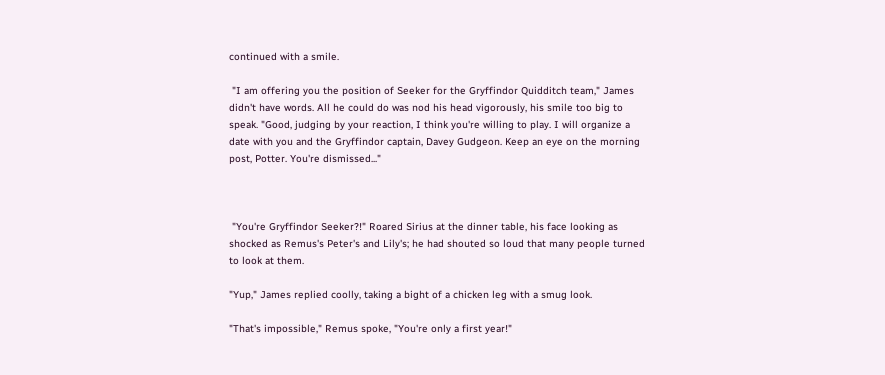continued with a smile.

 "I am offering you the position of Seeker for the Gryffindor Quidditch team," James didn't have words. All he could do was nod his head vigorously, his smile too big to speak. "Good, judging by your reaction, I think you're willing to play. I will organize a date with you and the Gryffindor captain, Davey Gudgeon. Keep an eye on the morning post, Potter. You're dismissed..."



 "You're Gryffindor Seeker?!" Roared Sirius at the dinner table, his face looking as shocked as Remus's Peter's and Lily's; he had shouted so loud that many people turned to look at them.

"Yup," James replied coolly, taking a bight of a chicken leg with a smug look.

"That's impossible," Remus spoke, "You're only a first year!"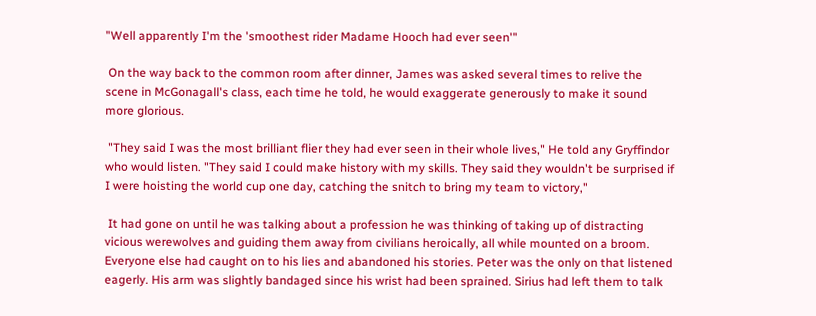"Well apparently I'm the 'smoothest rider Madame Hooch had ever seen'"

 On the way back to the common room after dinner, James was asked several times to relive the scene in McGonagall's class, each time he told, he would exaggerate generously to make it sound more glorious.

 "They said I was the most brilliant flier they had ever seen in their whole lives," He told any Gryffindor who would listen. "They said I could make history with my skills. They said they wouldn't be surprised if I were hoisting the world cup one day, catching the snitch to bring my team to victory,"

 It had gone on until he was talking about a profession he was thinking of taking up of distracting vicious werewolves and guiding them away from civilians heroically, all while mounted on a broom. Everyone else had caught on to his lies and abandoned his stories. Peter was the only on that listened eagerly. His arm was slightly bandaged since his wrist had been sprained. Sirius had left them to talk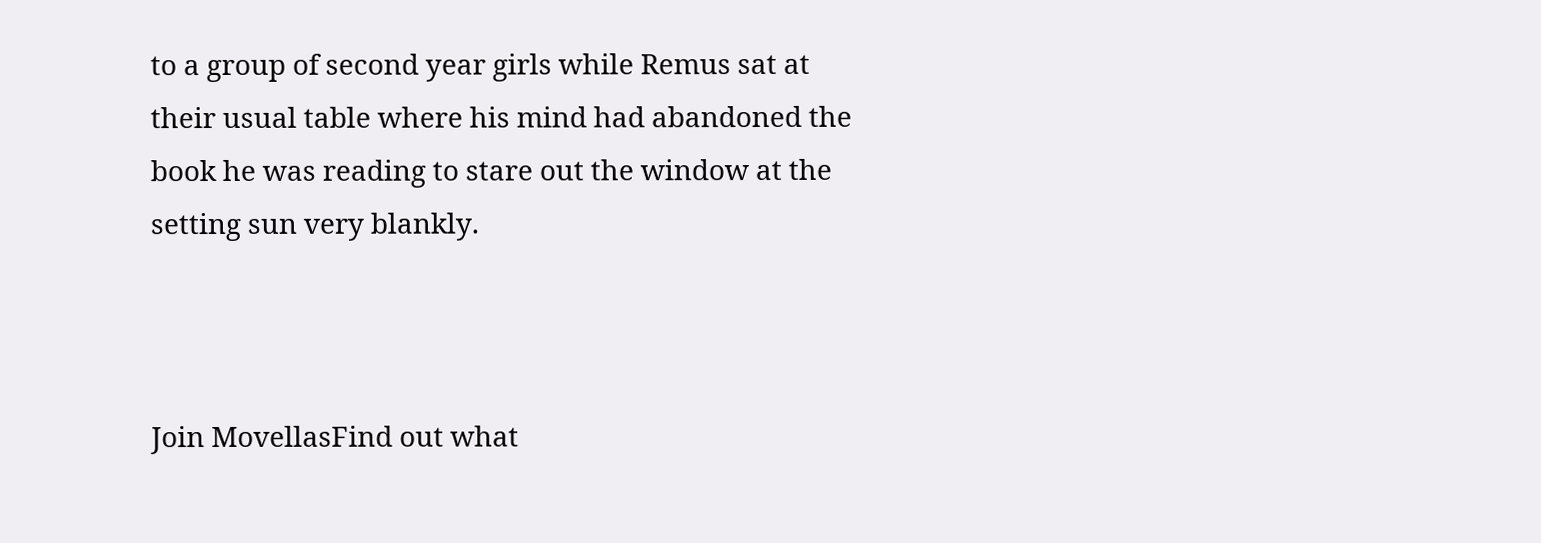to a group of second year girls while Remus sat at their usual table where his mind had abandoned the book he was reading to stare out the window at the setting sun very blankly.



Join MovellasFind out what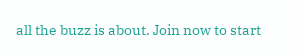all the buzz is about. Join now to start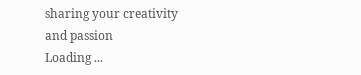sharing your creativity and passion
Loading ...